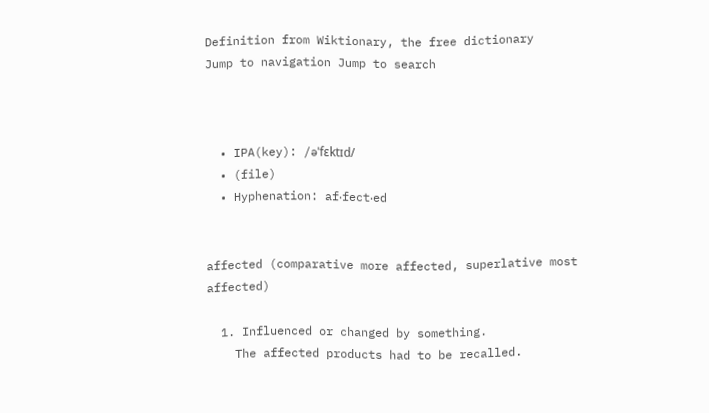Definition from Wiktionary, the free dictionary
Jump to navigation Jump to search



  • IPA(key): /əˈfɛktɪd/
  • (file)
  • Hyphenation: af‧fect‧ed


affected (comparative more affected, superlative most affected)

  1. Influenced or changed by something.
    The affected products had to be recalled.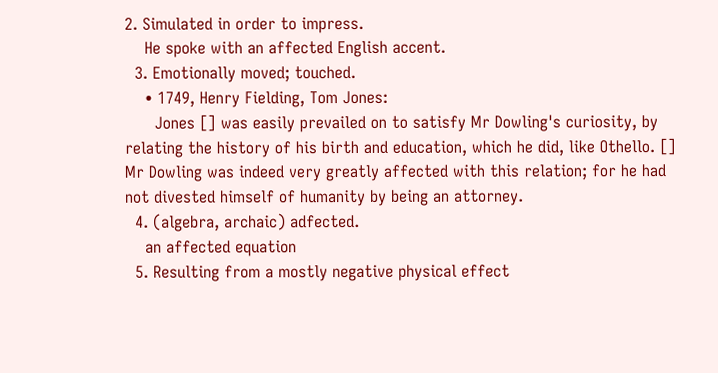2. Simulated in order to impress.
    He spoke with an affected English accent.
  3. Emotionally moved; touched.
    • 1749, Henry Fielding, Tom Jones:
      Jones [] was easily prevailed on to satisfy Mr Dowling's curiosity, by relating the history of his birth and education, which he did, like Othello. [] Mr Dowling was indeed very greatly affected with this relation; for he had not divested himself of humanity by being an attorney.
  4. (algebra, archaic) adfected.
    an affected equation
  5. Resulting from a mostly negative physical effect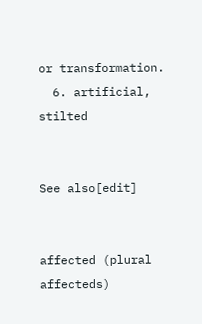or transformation.
  6. artificial, stilted


See also[edit]


affected (plural affecteds)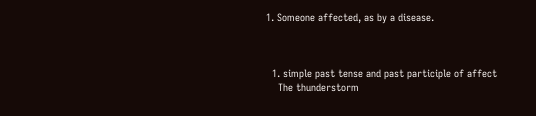1. Someone affected, as by a disease.



  1. simple past tense and past participle of affect
    The thunderstorm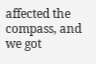affected the compass, and we got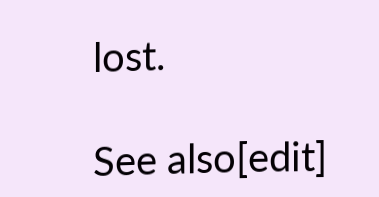lost.

See also[edit]